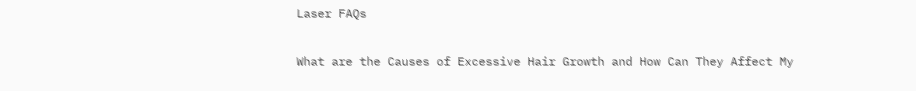Laser FAQs

What are the Causes of Excessive Hair Growth and How Can They Affect My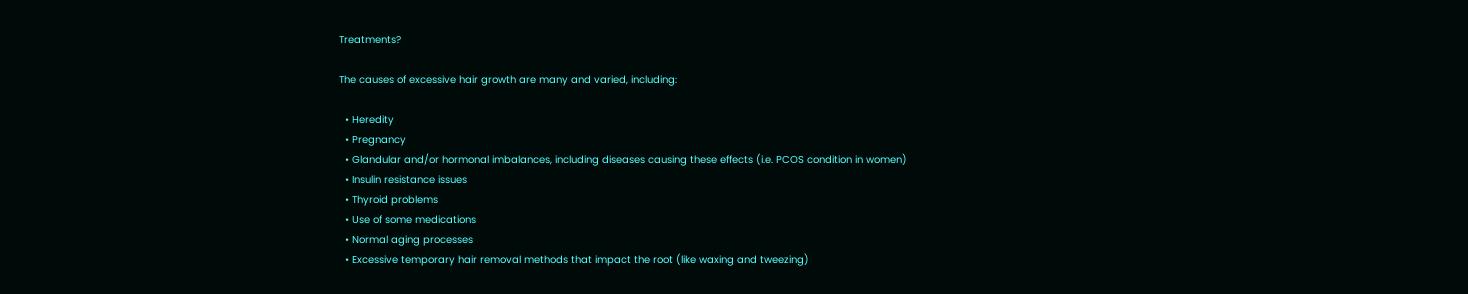Treatments?

The causes of excessive hair growth are many and varied, including:

  • Heredity
  • Pregnancy
  • Glandular and/or hormonal imbalances, including diseases causing these effects (i.e. PCOS condition in women)
  • Insulin resistance issues
  • Thyroid problems
  • Use of some medications
  • Normal aging processes
  • Excessive temporary hair removal methods that impact the root (like waxing and tweezing)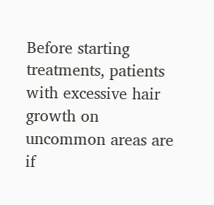Before starting treatments, patients with excessive hair growth on uncommon areas are if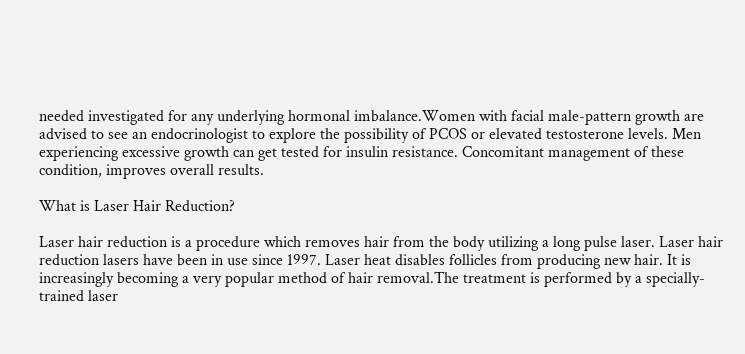needed investigated for any underlying hormonal imbalance.Women with facial male-pattern growth are advised to see an endocrinologist to explore the possibility of PCOS or elevated testosterone levels. Men experiencing excessive growth can get tested for insulin resistance. Concomitant management of these condition, improves overall results.

What is Laser Hair Reduction?

Laser hair reduction is a procedure which removes hair from the body utilizing a long pulse laser. Laser hair reduction lasers have been in use since 1997. Laser heat disables follicles from producing new hair. It is increasingly becoming a very popular method of hair removal.The treatment is performed by a specially-trained laser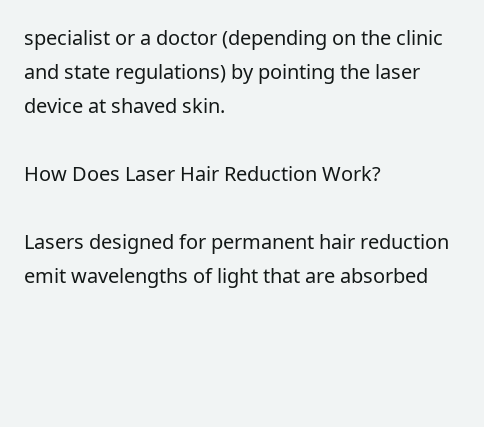specialist or a doctor (depending on the clinic and state regulations) by pointing the laser device at shaved skin.

How Does Laser Hair Reduction Work?

Lasers designed for permanent hair reduction emit wavelengths of light that are absorbed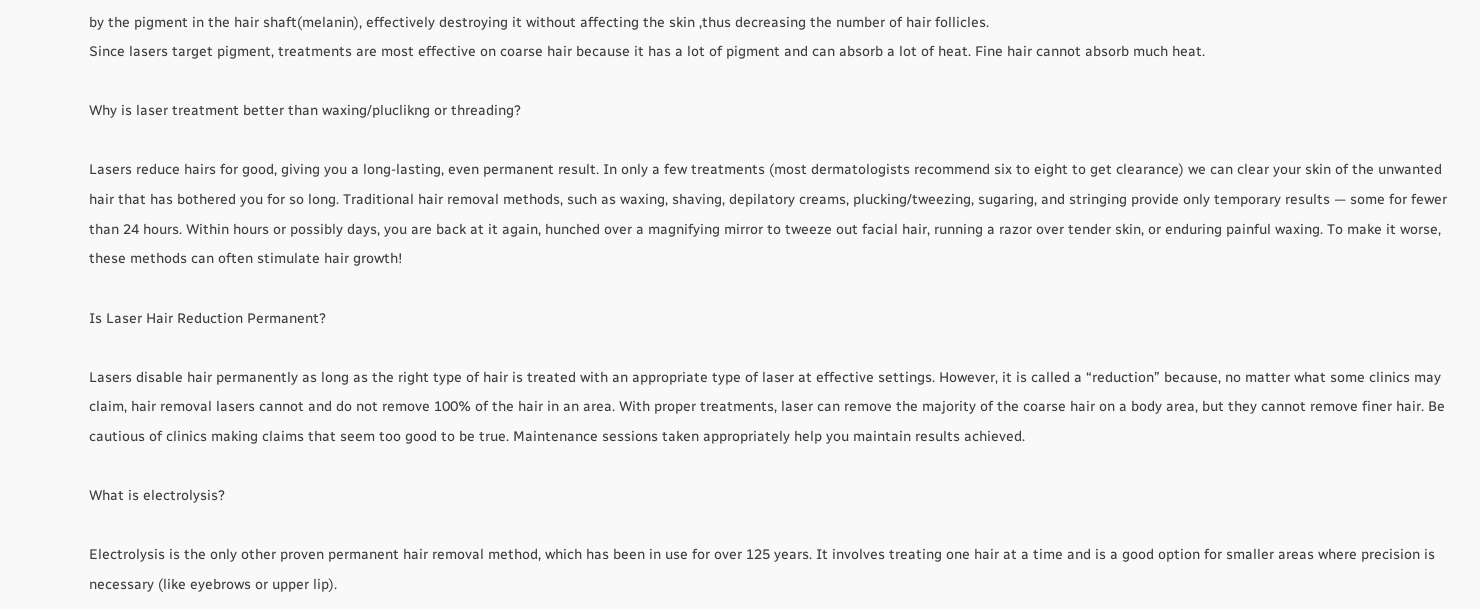by the pigment in the hair shaft(melanin), effectively destroying it without affecting the skin ,thus decreasing the number of hair follicles.
Since lasers target pigment, treatments are most effective on coarse hair because it has a lot of pigment and can absorb a lot of heat. Fine hair cannot absorb much heat.

Why is laser treatment better than waxing/pluclikng or threading?

Lasers reduce hairs for good, giving you a long-lasting, even permanent result. In only a few treatments (most dermatologists recommend six to eight to get clearance) we can clear your skin of the unwanted hair that has bothered you for so long. Traditional hair removal methods, such as waxing, shaving, depilatory creams, plucking/tweezing, sugaring, and stringing provide only temporary results — some for fewer than 24 hours. Within hours or possibly days, you are back at it again, hunched over a magnifying mirror to tweeze out facial hair, running a razor over tender skin, or enduring painful waxing. To make it worse, these methods can often stimulate hair growth!

Is Laser Hair Reduction Permanent?

Lasers disable hair permanently as long as the right type of hair is treated with an appropriate type of laser at effective settings. However, it is called a “reduction” because, no matter what some clinics may claim, hair removal lasers cannot and do not remove 100% of the hair in an area. With proper treatments, laser can remove the majority of the coarse hair on a body area, but they cannot remove finer hair. Be cautious of clinics making claims that seem too good to be true. Maintenance sessions taken appropriately help you maintain results achieved.

What is electrolysis?

Electrolysis is the only other proven permanent hair removal method, which has been in use for over 125 years. It involves treating one hair at a time and is a good option for smaller areas where precision is necessary (like eyebrows or upper lip).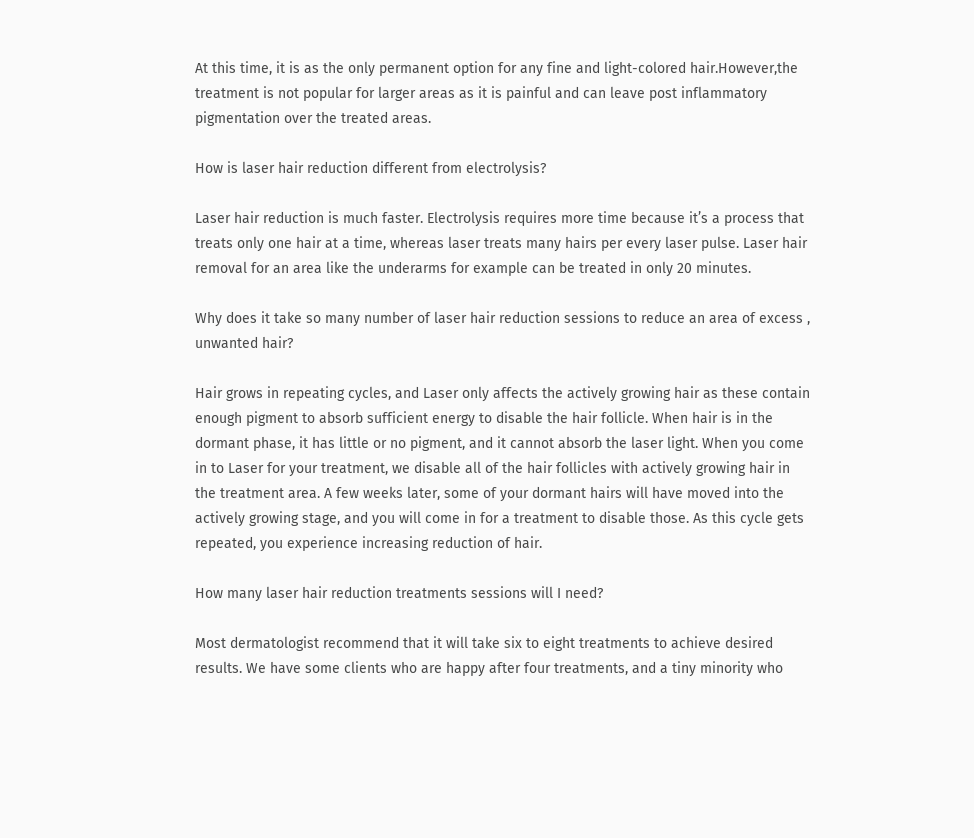At this time, it is as the only permanent option for any fine and light-colored hair.However,the treatment is not popular for larger areas as it is painful and can leave post inflammatory pigmentation over the treated areas.

How is laser hair reduction different from electrolysis?

Laser hair reduction is much faster. Electrolysis requires more time because it’s a process that treats only one hair at a time, whereas laser treats many hairs per every laser pulse. Laser hair removal for an area like the underarms for example can be treated in only 20 minutes.

Why does it take so many number of laser hair reduction sessions to reduce an area of excess , unwanted hair?

Hair grows in repeating cycles, and Laser only affects the actively growing hair as these contain enough pigment to absorb sufficient energy to disable the hair follicle. When hair is in the dormant phase, it has little or no pigment, and it cannot absorb the laser light. When you come in to Laser for your treatment, we disable all of the hair follicles with actively growing hair in the treatment area. A few weeks later, some of your dormant hairs will have moved into the actively growing stage, and you will come in for a treatment to disable those. As this cycle gets repeated, you experience increasing reduction of hair.

How many laser hair reduction treatments sessions will I need?

Most dermatologist recommend that it will take six to eight treatments to achieve desired results. We have some clients who are happy after four treatments, and a tiny minority who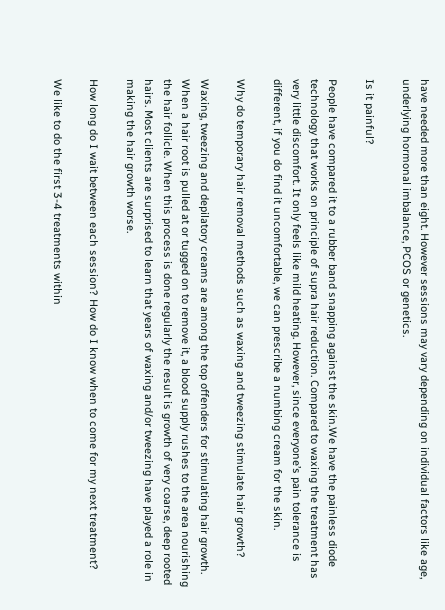have needed more than eight. However sessions may vary depending on individual factors like age, underlying hormonal imbalance, PCOS or genetics.

Is it painful?

People have compared it to a rubber band snapping against the skin.We have the painless diode technology that works on principle of supra hair reduction. Compared to waxing the treatment has very little discomfort. It only feels like mild heating. However, since everyone’s pain tolerance is different, if you do find it uncomfortable, we can prescribe a numbing cream for the skin.

Why do temporary hair removal methods such as waxing and tweezing stimulate hair growth?

Waxing, tweezing and depilatory creams are among the top offenders for stimulating hair growth. When a hair root is pulled at or tugged on to remove it, a blood supply rushes to the area nourishing the hair follicle. When this process is done regularly the result is growth of very coarse, deep rooted hairs. Most clients are surprised to learn that years of waxing and/or tweezing have played a role in making the hair growth worse.

How long do I wait between each session? How do I know when to come for my next treatment?

We like to do the first 3-4 treatments within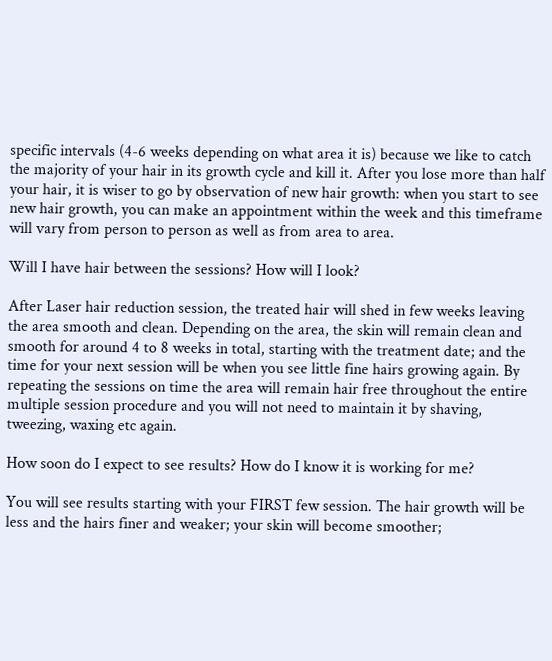specific intervals (4-6 weeks depending on what area it is) because we like to catch the majority of your hair in its growth cycle and kill it. After you lose more than half your hair, it is wiser to go by observation of new hair growth: when you start to see new hair growth, you can make an appointment within the week and this timeframe will vary from person to person as well as from area to area.

Will I have hair between the sessions? How will I look?

After Laser hair reduction session, the treated hair will shed in few weeks leaving the area smooth and clean. Depending on the area, the skin will remain clean and smooth for around 4 to 8 weeks in total, starting with the treatment date; and the time for your next session will be when you see little fine hairs growing again. By repeating the sessions on time the area will remain hair free throughout the entire multiple session procedure and you will not need to maintain it by shaving, tweezing, waxing etc again.

How soon do I expect to see results? How do I know it is working for me?

You will see results starting with your FIRST few session. The hair growth will be less and the hairs finer and weaker; your skin will become smoother;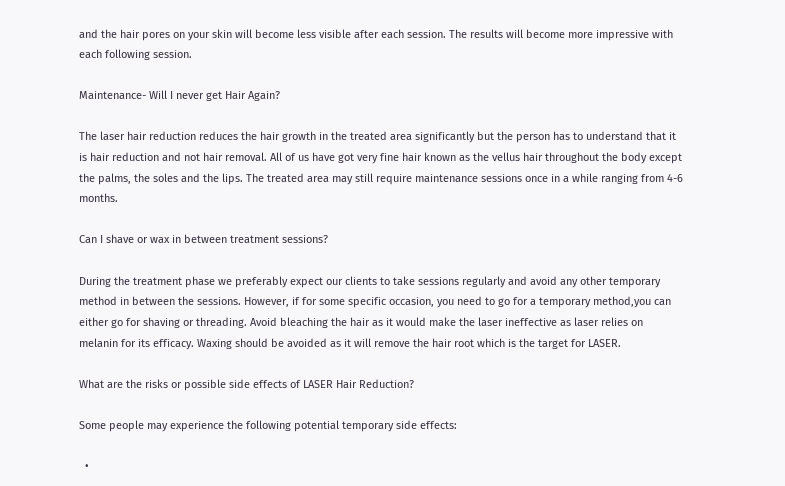and the hair pores on your skin will become less visible after each session. The results will become more impressive with each following session.

Maintenance- Will I never get Hair Again?

The laser hair reduction reduces the hair growth in the treated area significantly but the person has to understand that it is hair reduction and not hair removal. All of us have got very fine hair known as the vellus hair throughout the body except the palms, the soles and the lips. The treated area may still require maintenance sessions once in a while ranging from 4-6 months.

Can I shave or wax in between treatment sessions?

During the treatment phase we preferably expect our clients to take sessions regularly and avoid any other temporary method in between the sessions. However, if for some specific occasion, you need to go for a temporary method,you can either go for shaving or threading. Avoid bleaching the hair as it would make the laser ineffective as laser relies on melanin for its efficacy. Waxing should be avoided as it will remove the hair root which is the target for LASER.

What are the risks or possible side effects of LASER Hair Reduction?

Some people may experience the following potential temporary side effects:

  •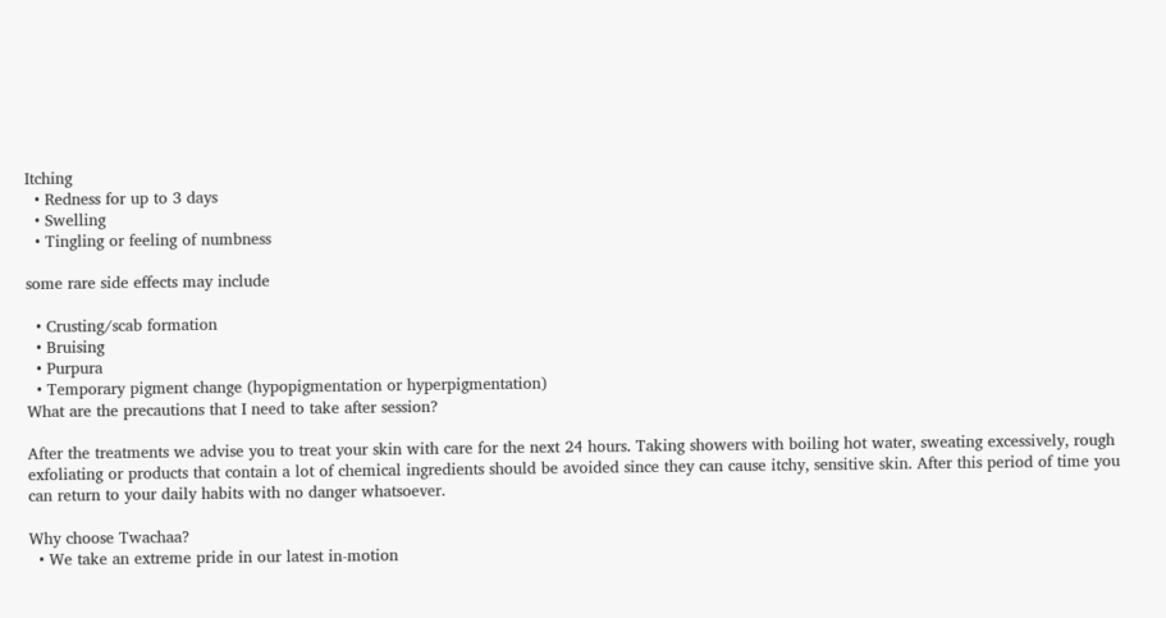Itching
  • Redness for up to 3 days
  • Swelling
  • Tingling or feeling of numbness

some rare side effects may include

  • Crusting/scab formation
  • Bruising
  • Purpura
  • Temporary pigment change (hypopigmentation or hyperpigmentation)
What are the precautions that I need to take after session?

After the treatments we advise you to treat your skin with care for the next 24 hours. Taking showers with boiling hot water, sweating excessively, rough exfoliating or products that contain a lot of chemical ingredients should be avoided since they can cause itchy, sensitive skin. After this period of time you can return to your daily habits with no danger whatsoever.

Why choose Twachaa?
  • We take an extreme pride in our latest in-motion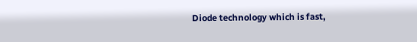Diode technology which is fast,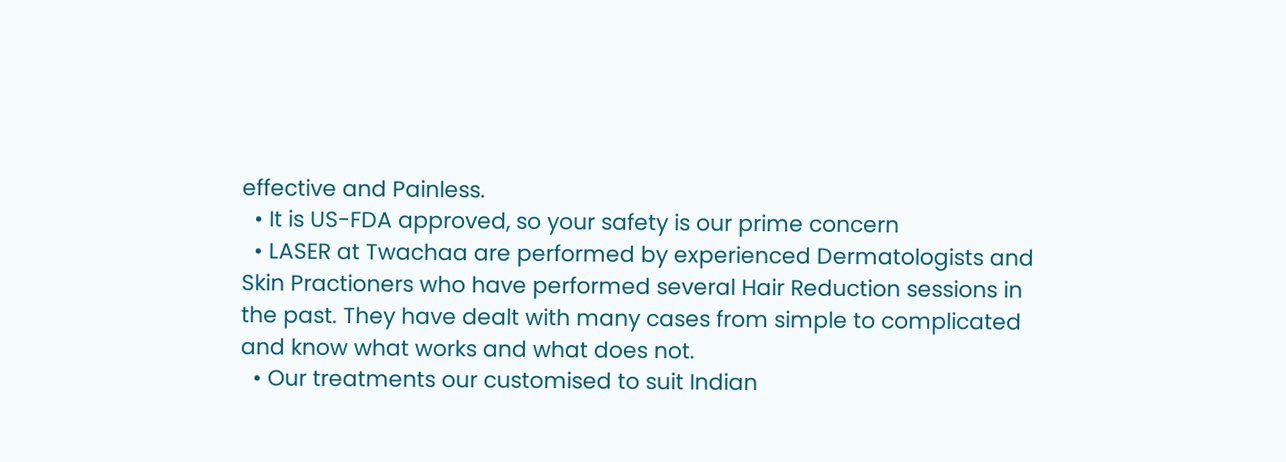effective and Painless.
  • It is US-FDA approved, so your safety is our prime concern
  • LASER at Twachaa are performed by experienced Dermatologists and Skin Practioners who have performed several Hair Reduction sessions in the past. They have dealt with many cases from simple to complicated and know what works and what does not.
  • Our treatments our customised to suit Indian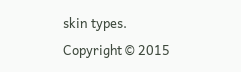skin types.
Copyright © 2015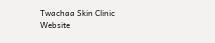Twachaa Skin Clinic
Website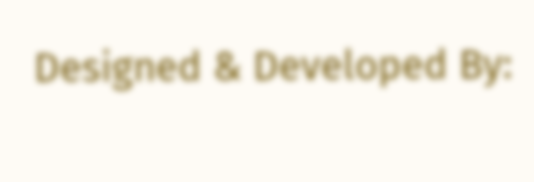Designed & Developed By: